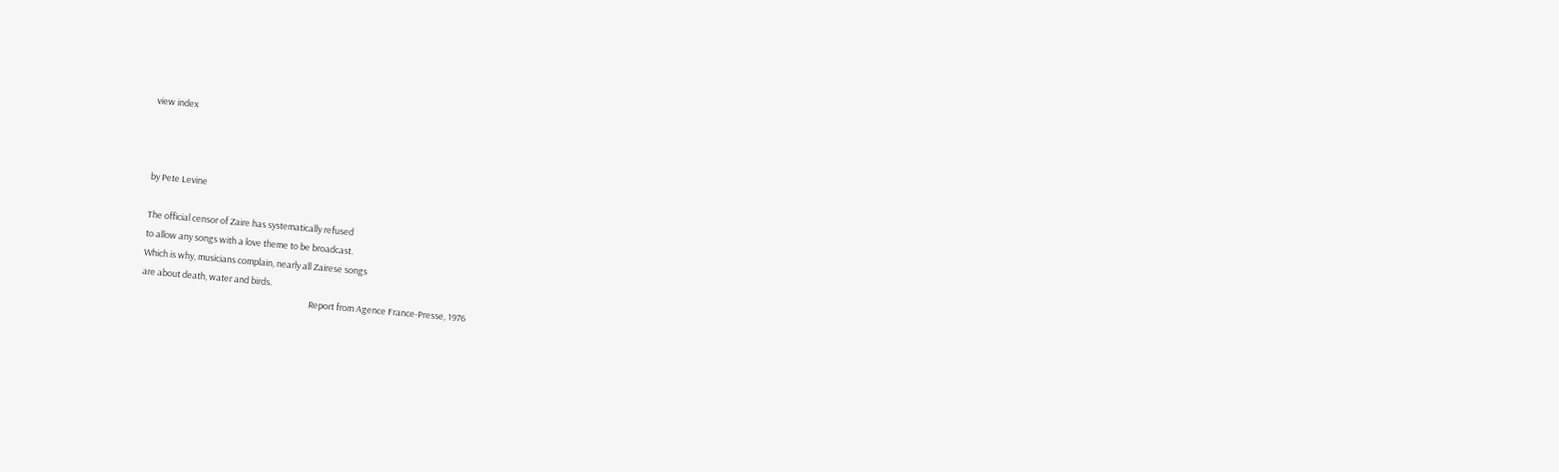view index



by Pete Levine

The official censor of Zaire has systematically refused
to allow any songs with a love theme to be broadcast.
Which is why, musicians complain, nearly all Zairese songs
are about death, water and birds.
                                                                                    Report from Agence France-Presse, 1976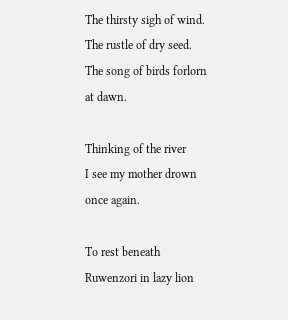The thirsty sigh of wind.
The rustle of dry seed.
The song of birds forlorn at dawn.

Thinking of the river
I see my mother drown once again.

To rest beneath Ruwenzori in lazy lion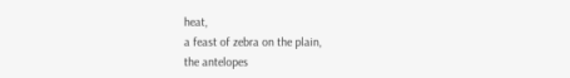heat,
a feast of zebra on the plain,
the antelopes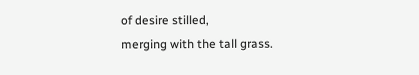of desire stilled,
merging with the tall grass.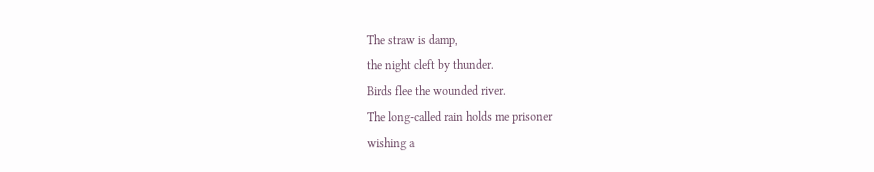The straw is damp,
the night cleft by thunder.
Birds flee the wounded river.
The long-called rain holds me prisoner
wishing a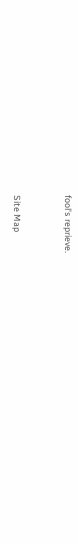fool's reprieve.


Site Map